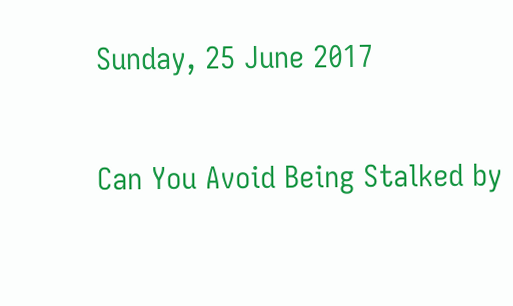Sunday, 25 June 2017

Can You Avoid Being Stalked by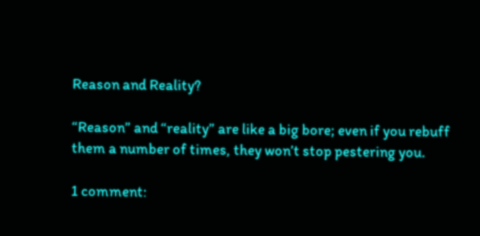Reason and Reality?

“Reason” and “reality” are like a big bore; even if you rebuff them a number of times, they won’t stop pestering you.

1 comment: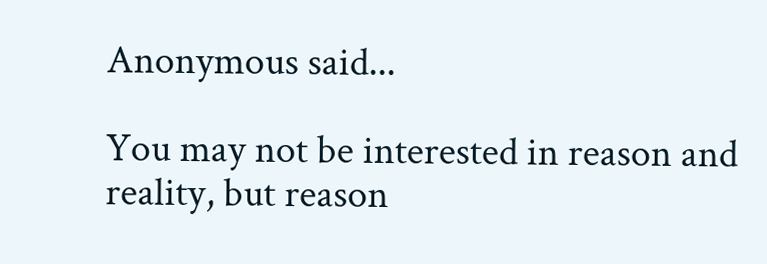Anonymous said...

You may not be interested in reason and reality, but reason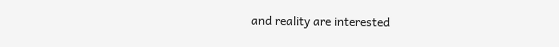and reality are interested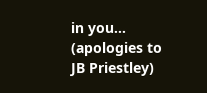in you... (apologies to JB Priestley)